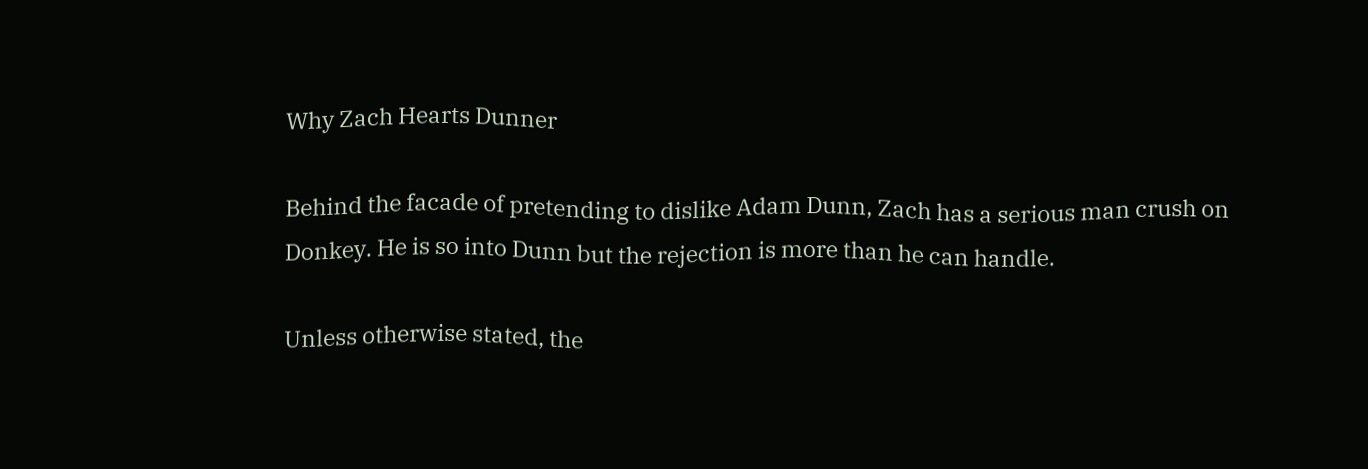Why Zach Hearts Dunner

Behind the facade of pretending to dislike Adam Dunn, Zach has a serious man crush on Donkey. He is so into Dunn but the rejection is more than he can handle.

Unless otherwise stated, the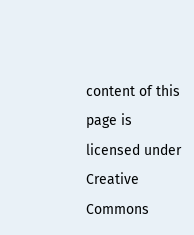content of this page is licensed under Creative Commons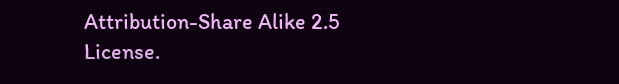Attribution-Share Alike 2.5 License.